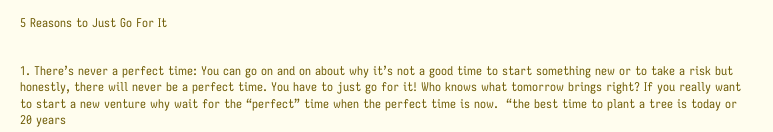5 Reasons to Just Go For It


1. There’s never a perfect time: You can go on and on about why it’s not a good time to start something new or to take a risk but honestly, there will never be a perfect time. You have to just go for it! Who knows what tomorrow brings right? If you really want to start a new venture why wait for the “perfect” time when the perfect time is now.  “the best time to plant a tree is today or 20 years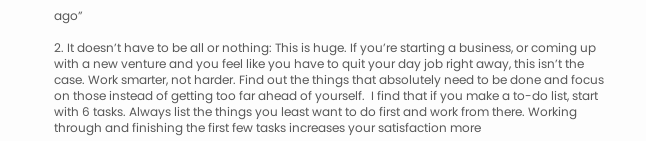ago”

2. It doesn’t have to be all or nothing: This is huge. If you’re starting a business, or coming up with a new venture and you feel like you have to quit your day job right away, this isn’t the case. Work smarter, not harder. Find out the things that absolutely need to be done and focus on those instead of getting too far ahead of yourself.  I find that if you make a to-do list, start with 6 tasks. Always list the things you least want to do first and work from there. Working through and finishing the first few tasks increases your satisfaction more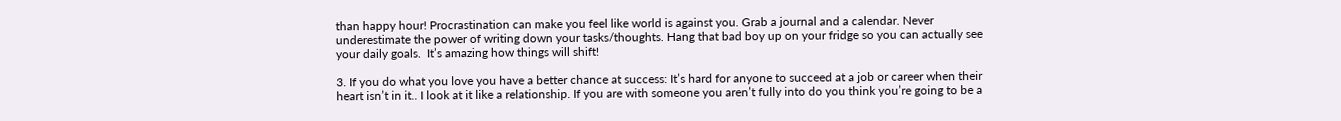than happy hour! Procrastination can make you feel like world is against you. Grab a journal and a calendar. Never underestimate the power of writing down your tasks/thoughts. Hang that bad boy up on your fridge so you can actually see your daily goals.  It’s amazing how things will shift!

3. If you do what you love you have a better chance at success: It’s hard for anyone to succeed at a job or career when their heart isn’t in it.. I look at it like a relationship. If you are with someone you aren’t fully into do you think you’re going to be a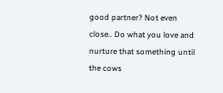good partner? Not even close.. Do what you love and nurture that something until the cows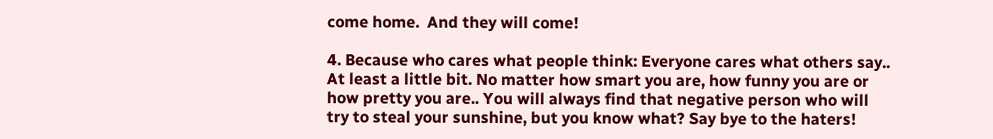come home.  And they will come!

4. Because who cares what people think: Everyone cares what others say.. At least a little bit. No matter how smart you are, how funny you are or how pretty you are.. You will always find that negative person who will try to steal your sunshine, but you know what? Say bye to the haters!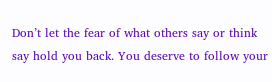Don’t let the fear of what others say or think say hold you back. You deserve to follow your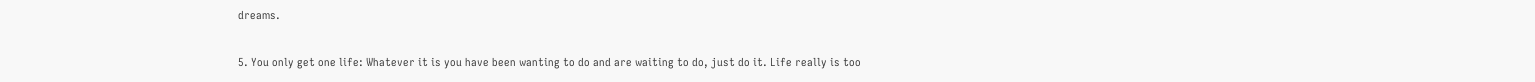dreams.

5. You only get one life: Whatever it is you have been wanting to do and are waiting to do, just do it. Life really is too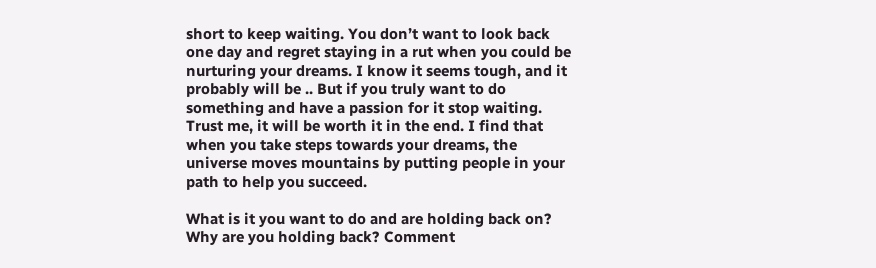short to keep waiting. You don’t want to look back one day and regret staying in a rut when you could be nurturing your dreams. I know it seems tough, and it probably will be .. But if you truly want to do something and have a passion for it stop waiting. Trust me, it will be worth it in the end. I find that when you take steps towards your dreams, the universe moves mountains by putting people in your path to help you succeed.

What is it you want to do and are holding back on? Why are you holding back? Comment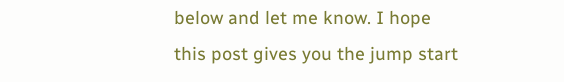below and let me know. I hope this post gives you the jump start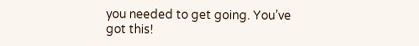you needed to get going. You’ve got this!